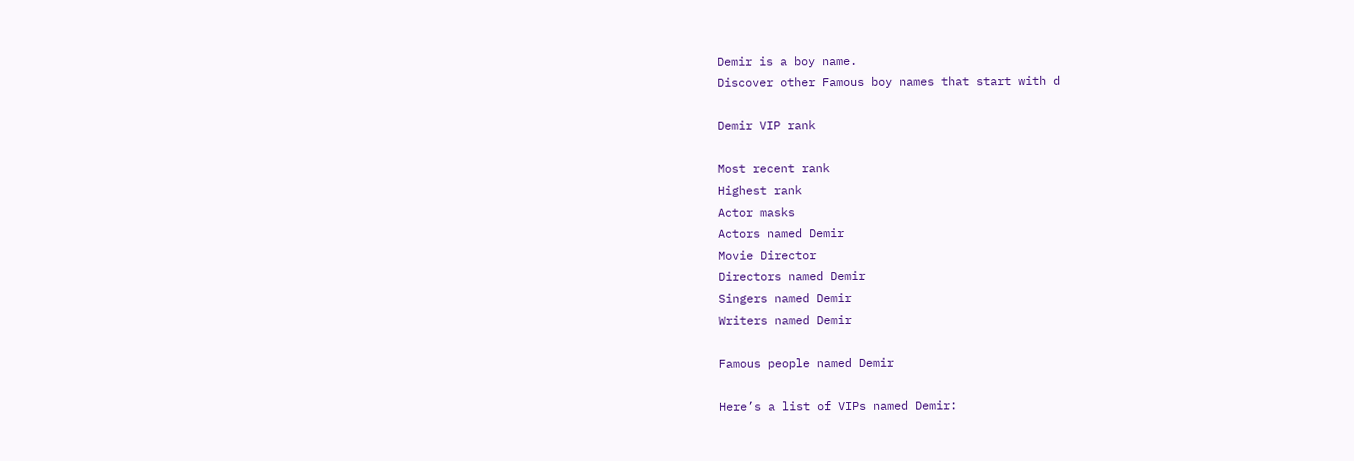Demir is a boy name.
Discover other Famous boy names that start with d

Demir VIP rank

Most recent rank
Highest rank
Actor masks
Actors named Demir
Movie Director
Directors named Demir
Singers named Demir
Writers named Demir

Famous people named Demir

Here’s a list of VIPs named Demir: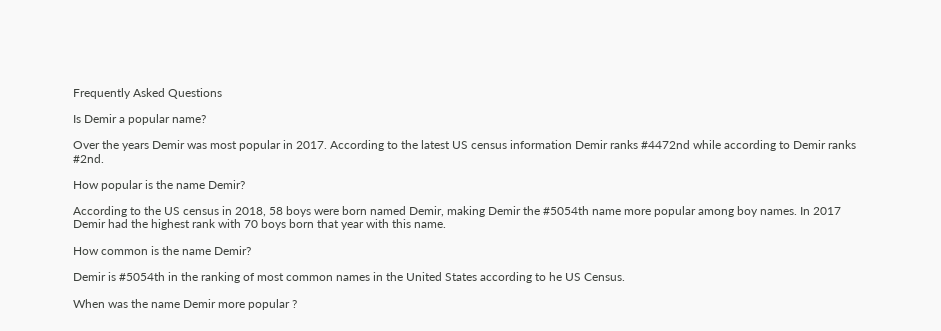Frequently Asked Questions

Is Demir a popular name?

Over the years Demir was most popular in 2017. According to the latest US census information Demir ranks #4472nd while according to Demir ranks #2nd.

How popular is the name Demir?

According to the US census in 2018, 58 boys were born named Demir, making Demir the #5054th name more popular among boy names. In 2017 Demir had the highest rank with 70 boys born that year with this name.

How common is the name Demir?

Demir is #5054th in the ranking of most common names in the United States according to he US Census.

When was the name Demir more popular ?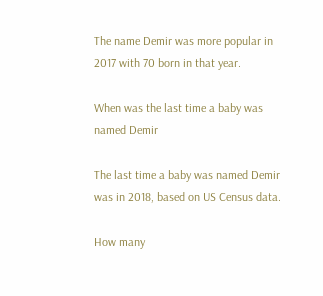The name Demir was more popular in 2017 with 70 born in that year.

When was the last time a baby was named Demir

The last time a baby was named Demir was in 2018, based on US Census data.

How many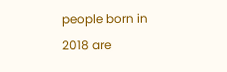people born in 2018 are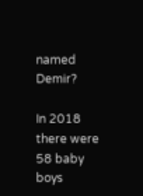named Demir?

In 2018 there were 58 baby boys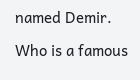named Demir.

Who is a famous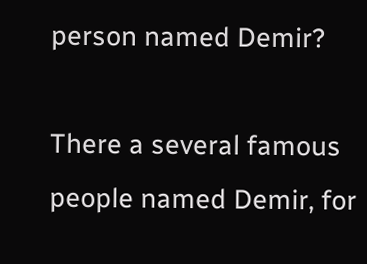person named Demir?

There a several famous people named Demir, for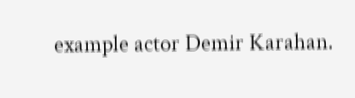example actor Demir Karahan.